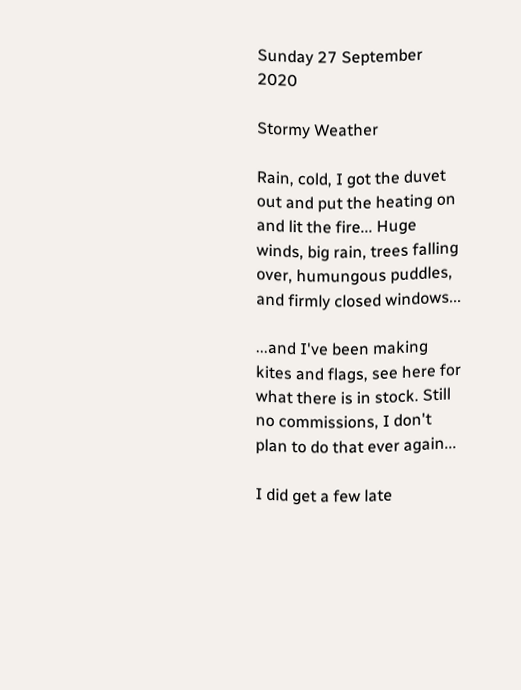Sunday 27 September 2020

Stormy Weather

Rain, cold, I got the duvet out and put the heating on and lit the fire... Huge winds, big rain, trees falling over, humungous puddles, and firmly closed windows...

...and I've been making kites and flags, see here for what there is in stock. Still no commissions, I don't plan to do that ever again...

I did get a few late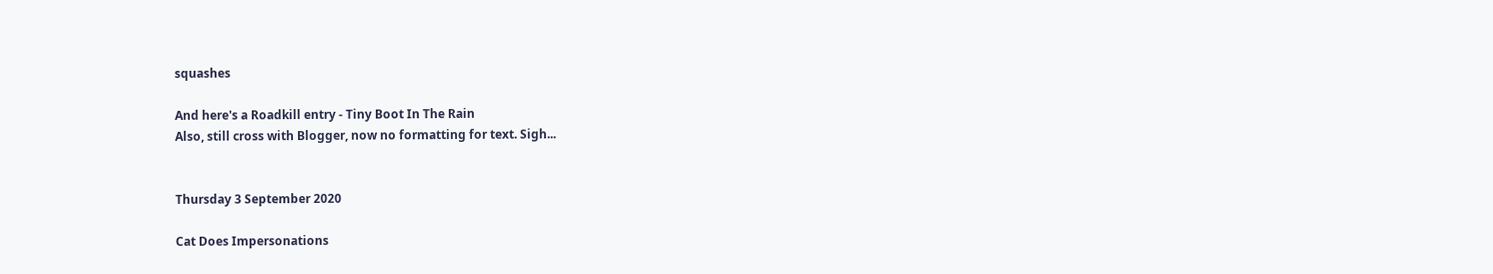squashes

And here's a Roadkill entry - Tiny Boot In The Rain
Also, still cross with Blogger, now no formatting for text. Sigh...


Thursday 3 September 2020

Cat Does Impersonations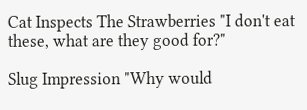Cat Inspects The Strawberries "I don't eat these, what are they good for?"

Slug Impression "Why would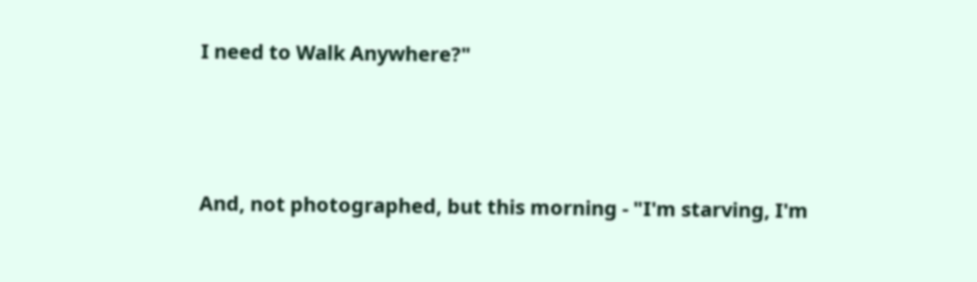I need to Walk Anywhere?"



And, not photographed, but this morning - "I'm starving, I'm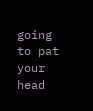going to pat your head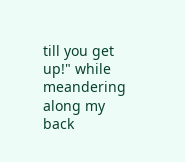till you get up!" while meandering along my back